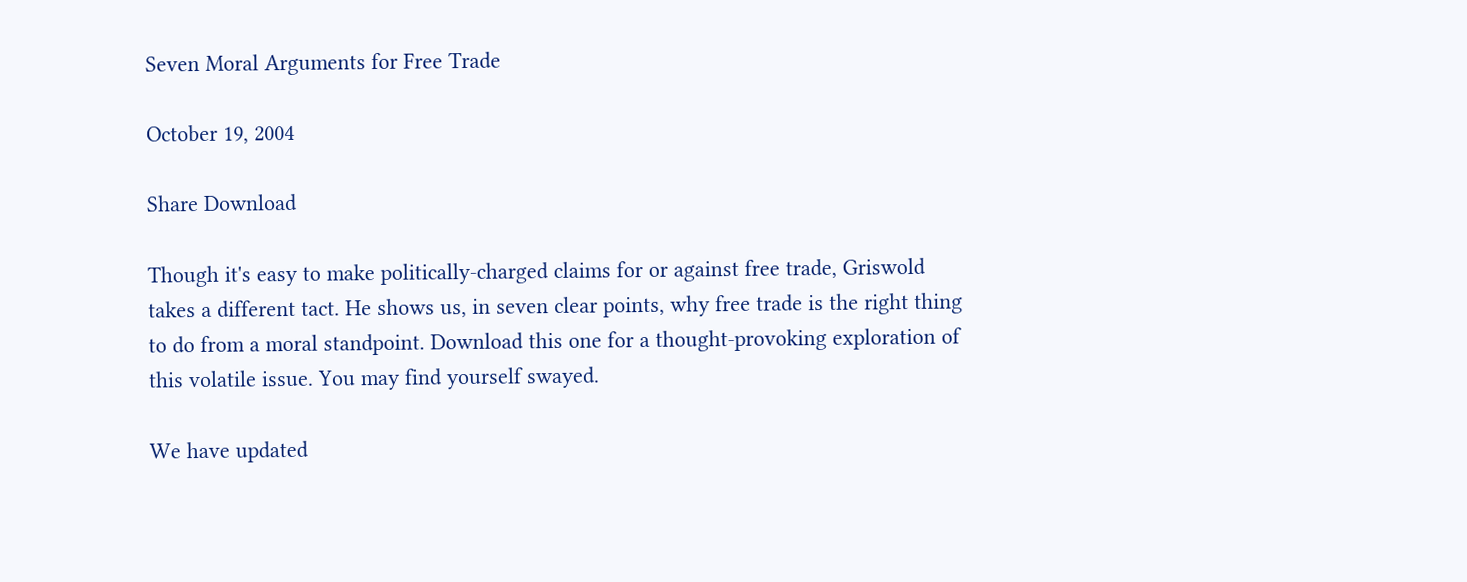Seven Moral Arguments for Free Trade

October 19, 2004

Share Download

Though it's easy to make politically-charged claims for or against free trade, Griswold takes a different tact. He shows us, in seven clear points, why free trade is the right thing to do from a moral standpoint. Download this one for a thought-provoking exploration of this volatile issue. You may find yourself swayed.

We have updated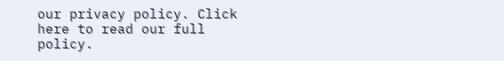our privacy policy. Click here to read our full policy.